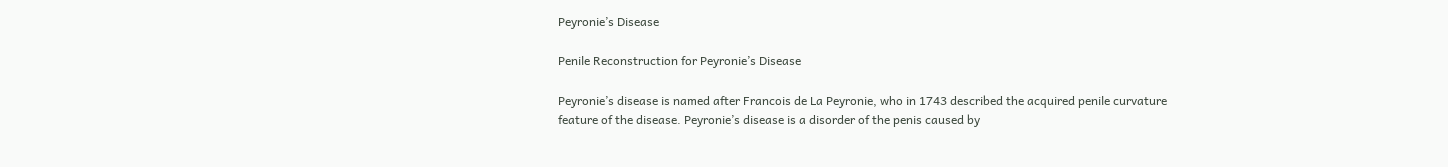Peyronie’s Disease

Penile Reconstruction for Peyronie’s Disease

Peyronie’s disease is named after Francois de La Peyronie, who in 1743 described the acquired penile curvature feature of the disease. Peyronie’s disease is a disorder of the penis caused by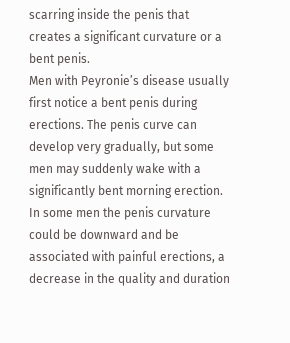scarring inside the penis that creates a significant curvature or a bent penis.
Men with Peyronie’s disease usually first notice a bent penis during erections. The penis curve can develop very gradually, but some men may suddenly wake with a significantly bent morning erection. In some men the penis curvature could be downward and be associated with painful erections, a decrease in the quality and duration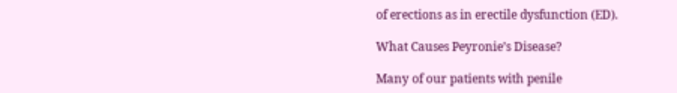of erections as in erectile dysfunction (ED).

What Causes Peyronie’s Disease?

Many of our patients with penile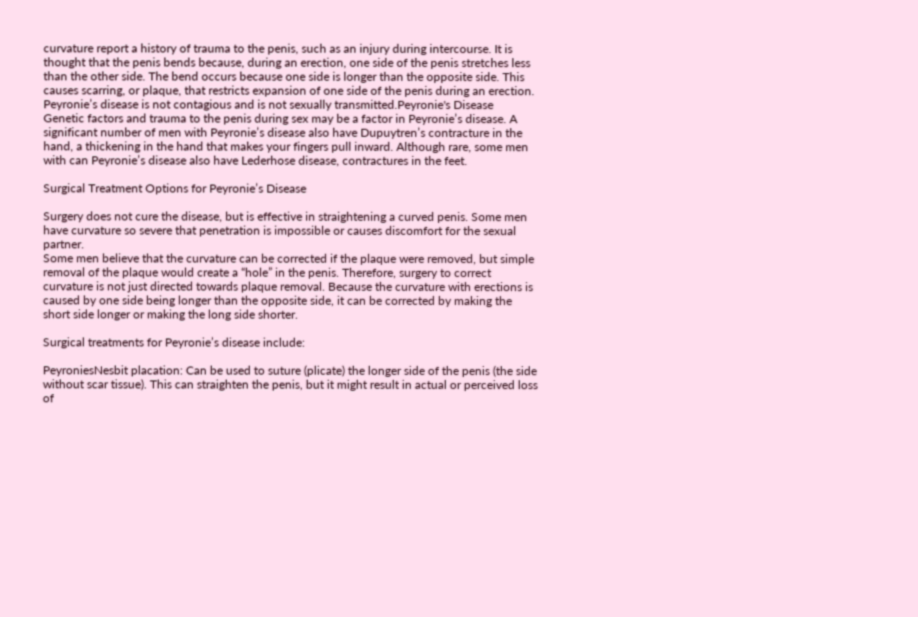curvature report a history of trauma to the penis, such as an injury during intercourse. It is thought that the penis bends because, during an erection, one side of the penis stretches less than the other side. The bend occurs because one side is longer than the opposite side. This causes scarring, or plaque, that restricts expansion of one side of the penis during an erection. Peyronie’s disease is not contagious and is not sexually transmitted.Peyronie's Disease
Genetic factors and trauma to the penis during sex may be a factor in Peyronie’s disease. A significant number of men with Peyronie’s disease also have Dupuytren’s contracture in the hand, a thickening in the hand that makes your fingers pull inward. Although rare, some men with can Peyronie’s disease also have Lederhose disease, contractures in the feet.

Surgical Treatment Options for Peyronie’s Disease

Surgery does not cure the disease, but is effective in straightening a curved penis. Some men have curvature so severe that penetration is impossible or causes discomfort for the sexual partner.
Some men believe that the curvature can be corrected if the plaque were removed, but simple removal of the plaque would create a “hole” in the penis. Therefore, surgery to correct curvature is not just directed towards plaque removal. Because the curvature with erections is caused by one side being longer than the opposite side, it can be corrected by making the short side longer or making the long side shorter.

Surgical treatments for Peyronie’s disease include:

PeyroniesNesbit placation: Can be used to suture (plicate) the longer side of the penis (the side without scar tissue). This can straighten the penis, but it might result in actual or perceived loss of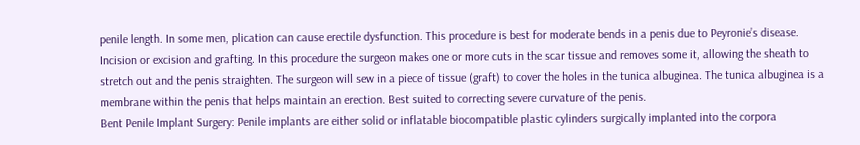penile length. In some men, plication can cause erectile dysfunction. This procedure is best for moderate bends in a penis due to Peyronie’s disease.
Incision or excision and grafting. In this procedure the surgeon makes one or more cuts in the scar tissue and removes some it, allowing the sheath to stretch out and the penis straighten. The surgeon will sew in a piece of tissue (graft) to cover the holes in the tunica albuginea. The tunica albuginea is a membrane within the penis that helps maintain an erection. Best suited to correcting severe curvature of the penis.
Bent Penile Implant Surgery: Penile implants are either solid or inflatable biocompatible plastic cylinders surgically implanted into the corpora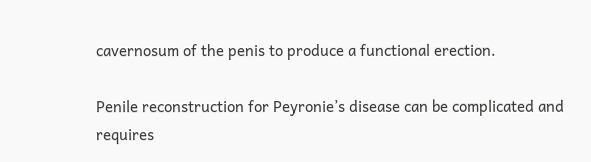cavernosum of the penis to produce a functional erection.

Penile reconstruction for Peyronie’s disease can be complicated and requires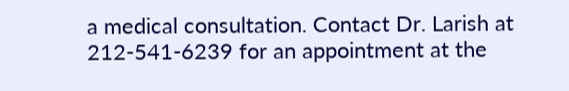a medical consultation. Contact Dr. Larish at 212-541-6239 for an appointment at the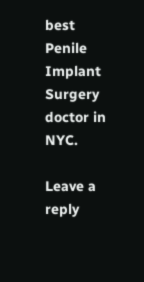best Penile Implant Surgery doctor in NYC.

Leave a reply